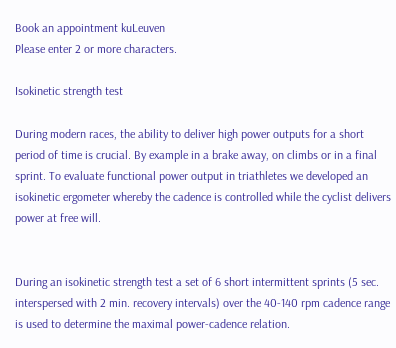Book an appointment kuLeuven
Please enter 2 or more characters.

Isokinetic strength test

During modern races, the ability to deliver high power outputs for a short period of time is crucial. By example in a brake away, on climbs or in a final sprint. To evaluate functional power output in triathletes we developed an isokinetic ergometer whereby the cadence is controlled while the cyclist delivers power at free will.


During an isokinetic strength test a set of 6 short intermittent sprints (5 sec. interspersed with 2 min. recovery intervals) over the 40-140 rpm cadence range is used to determine the maximal power-cadence relation.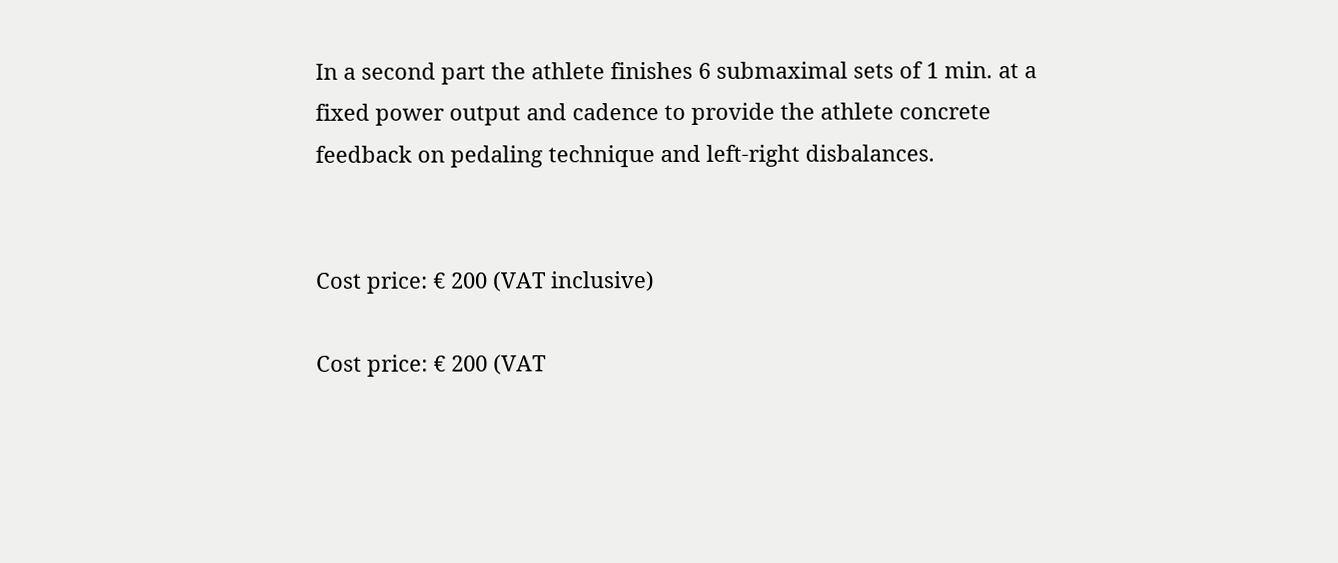In a second part the athlete finishes 6 submaximal sets of 1 min. at a fixed power output and cadence to provide the athlete concrete feedback on pedaling technique and left-right disbalances.


Cost price: € 200 (VAT inclusive)

Cost price: € 200 (VAT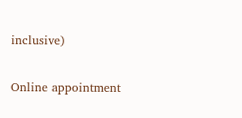inclusive)

Online appointment